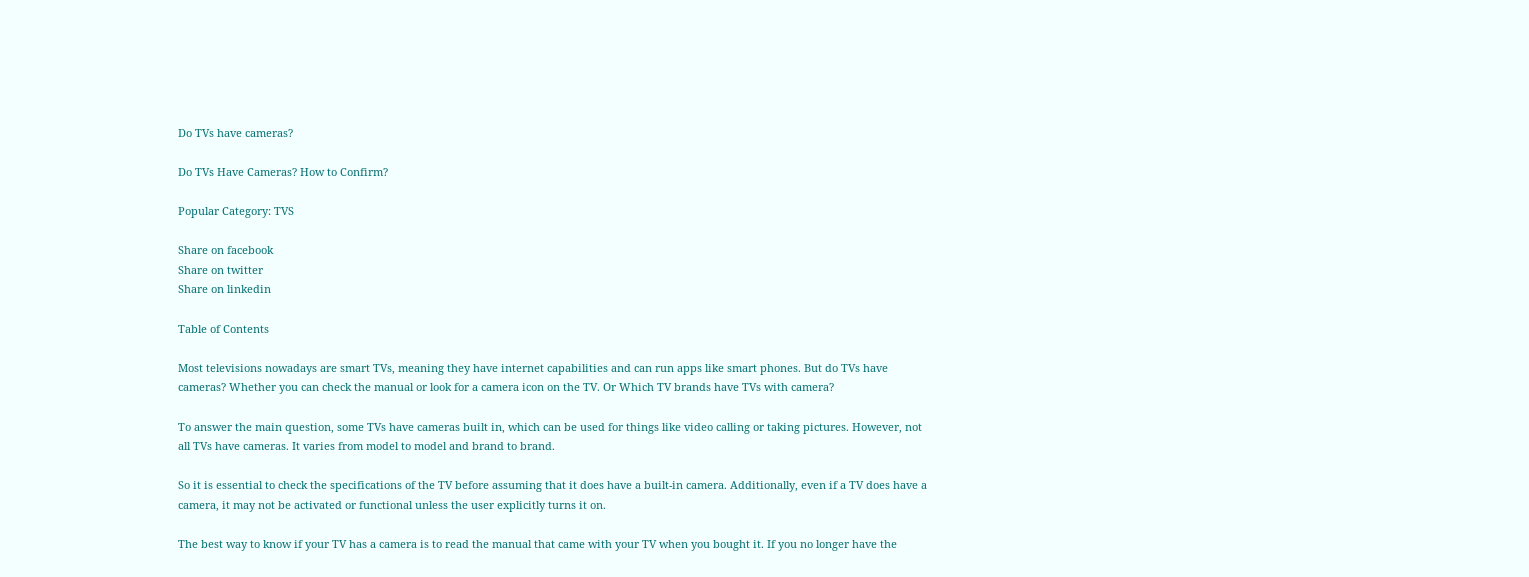Do TVs have cameras?

Do TVs Have Cameras? How to Confirm?

Popular Category: TVS

Share on facebook
Share on twitter
Share on linkedin

Table of Contents

Most televisions nowadays are smart TVs, meaning they have internet capabilities and can run apps like smart phones. But do TVs have cameras? Whether you can check the manual or look for a camera icon on the TV. Or Which TV brands have TVs with camera?

To answer the main question, some TVs have cameras built in, which can be used for things like video calling or taking pictures. However, not all TVs have cameras. It varies from model to model and brand to brand.

So it is essential to check the specifications of the TV before assuming that it does have a built-in camera. Additionally, even if a TV does have a camera, it may not be activated or functional unless the user explicitly turns it on.

The best way to know if your TV has a camera is to read the manual that came with your TV when you bought it. If you no longer have the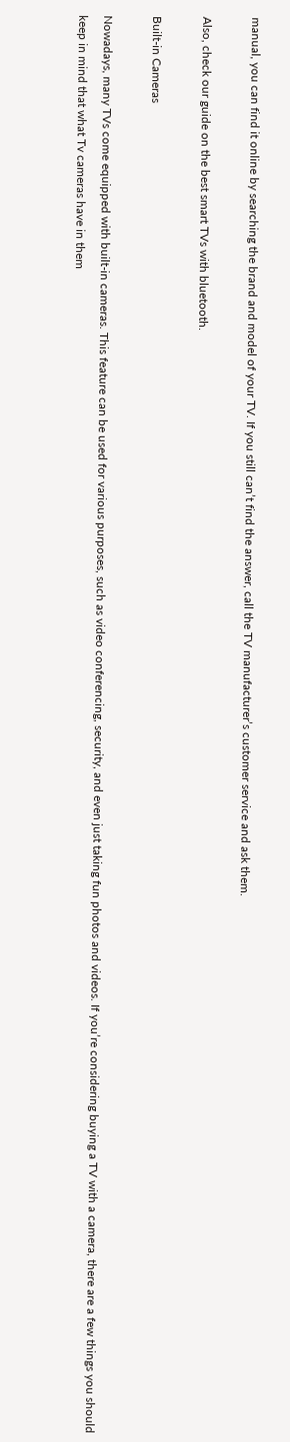manual, you can find it online by searching the brand and model of your TV. If you still can’t find the answer, call the TV manufacturer’s customer service and ask them.

Also, check our guide on the best smart TVs with bluetooth.

Built-in Cameras

Nowadays, many TVs come equipped with built-in cameras. This feature can be used for various purposes, such as video conferencing, security, and even just taking fun photos and videos. If you’re considering buying a TV with a camera, there are a few things you should keep in mind that what Tv cameras have in them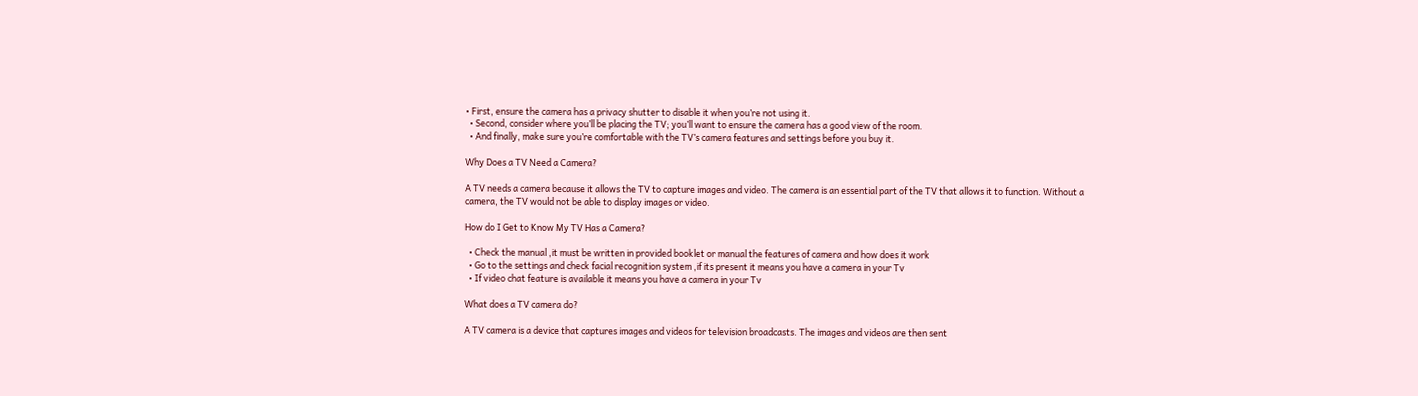• First, ensure the camera has a privacy shutter to disable it when you’re not using it.
  • Second, consider where you’ll be placing the TV; you’ll want to ensure the camera has a good view of the room.
  • And finally, make sure you’re comfortable with the TV’s camera features and settings before you buy it.

Why Does a TV Need a Camera?

A TV needs a camera because it allows the TV to capture images and video. The camera is an essential part of the TV that allows it to function. Without a camera, the TV would not be able to display images or video.

How do I Get to Know My TV Has a Camera?

  • Check the manual ,it must be written in provided booklet or manual the features of camera and how does it work
  • Go to the settings and check facial recognition system ,if its present it means you have a camera in your Tv
  • If video chat feature is available it means you have a camera in your Tv

What does a TV camera do?

A TV camera is a device that captures images and videos for television broadcasts. The images and videos are then sent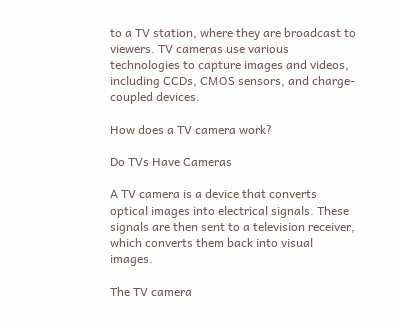to a TV station, where they are broadcast to viewers. TV cameras use various technologies to capture images and videos, including CCDs, CMOS sensors, and charge-coupled devices.

How does a TV camera work?

Do TVs Have Cameras

A TV camera is a device that converts optical images into electrical signals. These signals are then sent to a television receiver, which converts them back into visual images.

The TV camera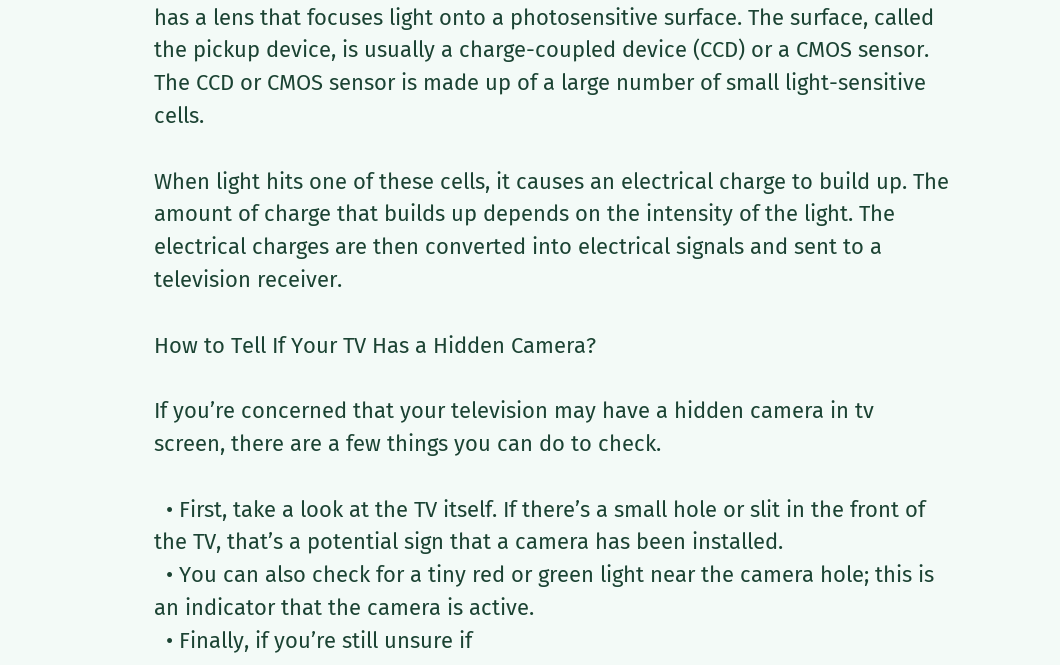has a lens that focuses light onto a photosensitive surface. The surface, called the pickup device, is usually a charge-coupled device (CCD) or a CMOS sensor. The CCD or CMOS sensor is made up of a large number of small light-sensitive cells.

When light hits one of these cells, it causes an electrical charge to build up. The amount of charge that builds up depends on the intensity of the light. The electrical charges are then converted into electrical signals and sent to a television receiver.

How to Tell If Your TV Has a Hidden Camera?

If you’re concerned that your television may have a hidden camera in tv screen, there are a few things you can do to check.

  • First, take a look at the TV itself. If there’s a small hole or slit in the front of the TV, that’s a potential sign that a camera has been installed.
  • You can also check for a tiny red or green light near the camera hole; this is an indicator that the camera is active.
  • Finally, if you’re still unsure if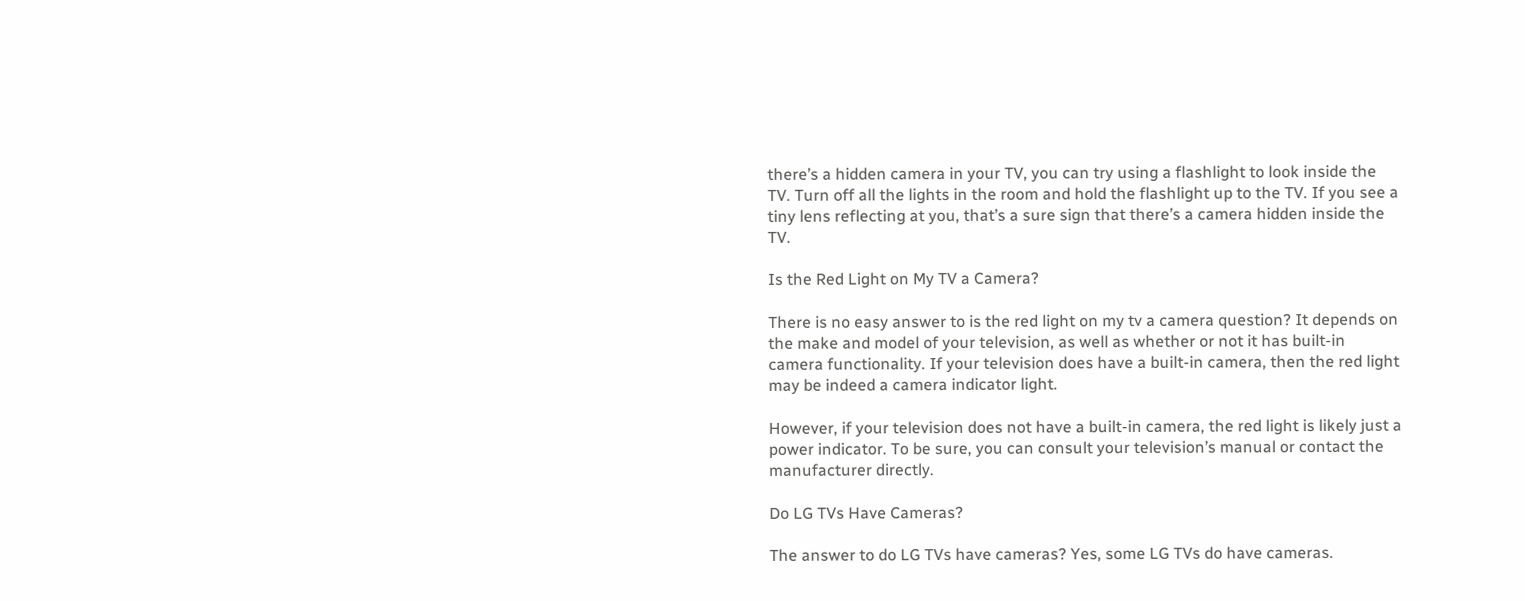there’s a hidden camera in your TV, you can try using a flashlight to look inside the TV. Turn off all the lights in the room and hold the flashlight up to the TV. If you see a tiny lens reflecting at you, that’s a sure sign that there’s a camera hidden inside the TV.

Is the Red Light on My TV a Camera?

There is no easy answer to is the red light on my tv a camera question? It depends on the make and model of your television, as well as whether or not it has built-in camera functionality. If your television does have a built-in camera, then the red light may be indeed a camera indicator light.

However, if your television does not have a built-in camera, the red light is likely just a power indicator. To be sure, you can consult your television’s manual or contact the manufacturer directly.

Do LG TVs Have Cameras?

The answer to do LG TVs have cameras? Yes, some LG TVs do have cameras.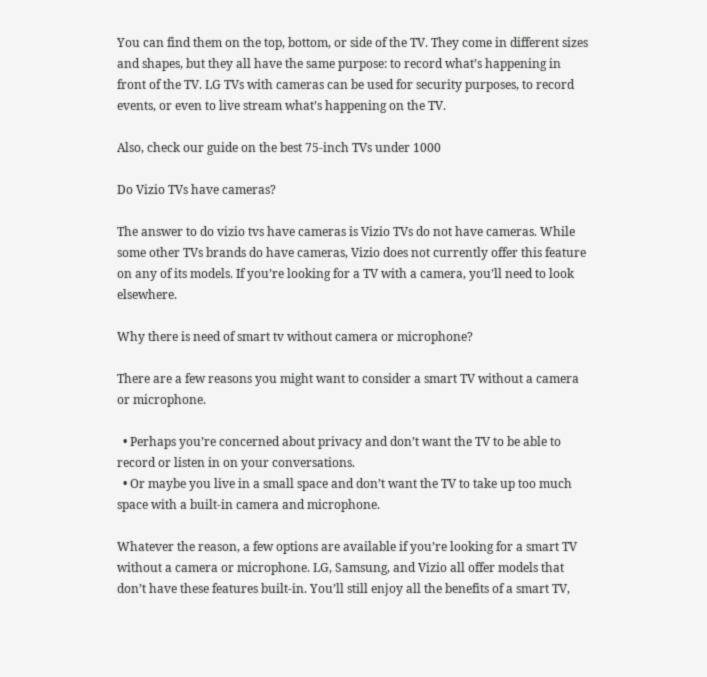You can find them on the top, bottom, or side of the TV. They come in different sizes and shapes, but they all have the same purpose: to record what’s happening in front of the TV. LG TVs with cameras can be used for security purposes, to record events, or even to live stream what’s happening on the TV.

Also, check our guide on the best 75-inch TVs under 1000

Do Vizio TVs have cameras?

The answer to do vizio tvs have cameras is Vizio TVs do not have cameras. While some other TVs brands do have cameras, Vizio does not currently offer this feature on any of its models. If you’re looking for a TV with a camera, you’ll need to look elsewhere.

Why there is need of smart tv without camera or microphone?

There are a few reasons you might want to consider a smart TV without a camera or microphone.

  • Perhaps you’re concerned about privacy and don’t want the TV to be able to record or listen in on your conversations.
  • Or maybe you live in a small space and don’t want the TV to take up too much space with a built-in camera and microphone.

Whatever the reason, a few options are available if you’re looking for a smart TV without a camera or microphone. LG, Samsung, and Vizio all offer models that don’t have these features built-in. You’ll still enjoy all the benefits of a smart TV,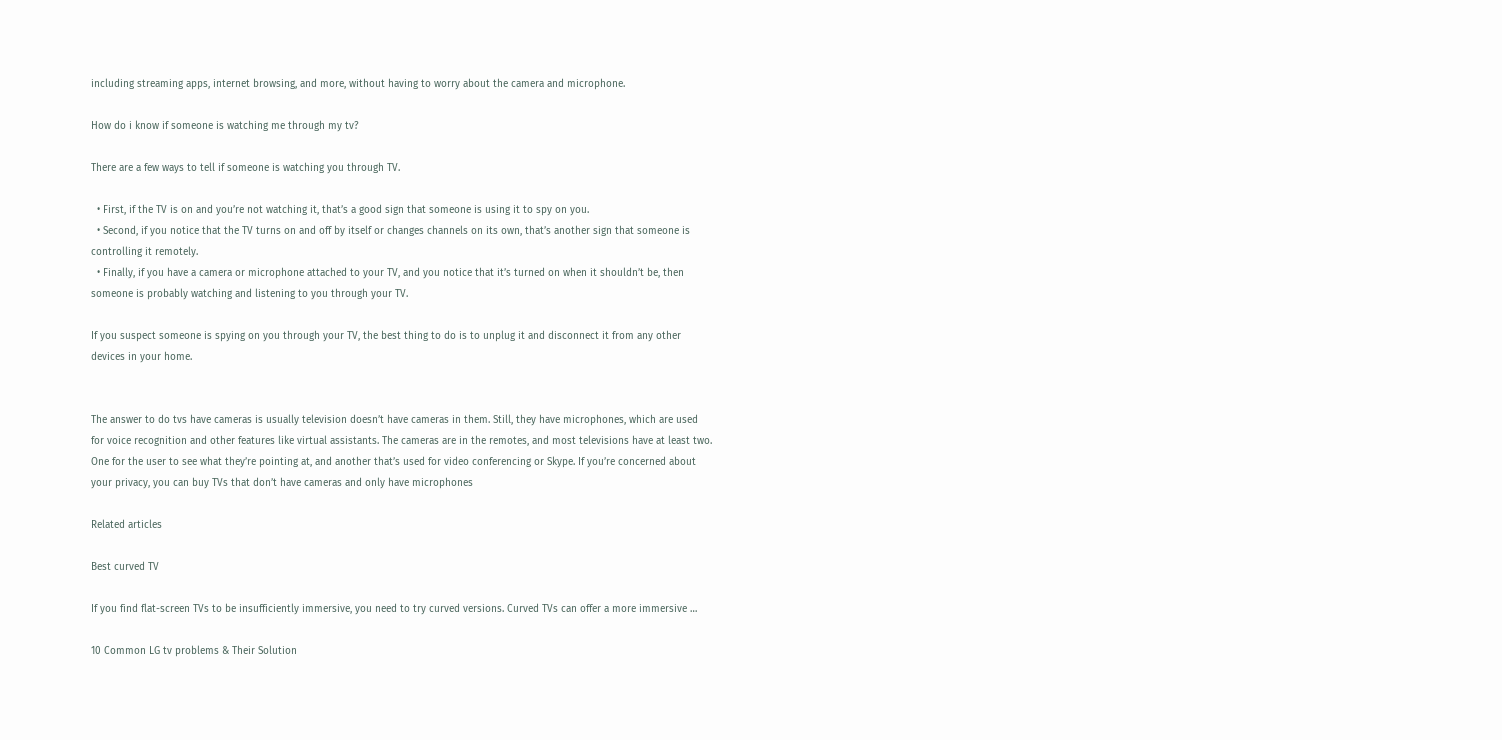including streaming apps, internet browsing, and more, without having to worry about the camera and microphone.

How do i know if someone is watching me through my tv?

There are a few ways to tell if someone is watching you through TV.

  • First, if the TV is on and you’re not watching it, that’s a good sign that someone is using it to spy on you.
  • Second, if you notice that the TV turns on and off by itself or changes channels on its own, that’s another sign that someone is controlling it remotely.
  • Finally, if you have a camera or microphone attached to your TV, and you notice that it’s turned on when it shouldn’t be, then someone is probably watching and listening to you through your TV.

If you suspect someone is spying on you through your TV, the best thing to do is to unplug it and disconnect it from any other devices in your home.


The answer to do tvs have cameras is usually television doesn’t have cameras in them. Still, they have microphones, which are used for voice recognition and other features like virtual assistants. The cameras are in the remotes, and most televisions have at least two. One for the user to see what they’re pointing at, and another that’s used for video conferencing or Skype. If you’re concerned about your privacy, you can buy TVs that don’t have cameras and only have microphones

Related articles

Best curved TV

If you find flat-screen TVs to be insufficiently immersive, you need to try curved versions. Curved TVs can offer a more immersive …

10 Common LG tv problems & Their Solution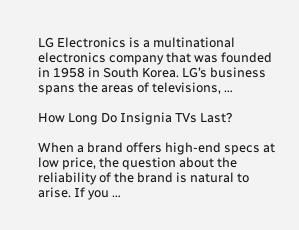LG Electronics is a multinational electronics company that was founded in 1958 in South Korea. LG’s business spans the areas of televisions, …

How Long Do Insignia TVs Last?

When a brand offers high-end specs at low price, the question about the reliability of the brand is natural to arise. If you …